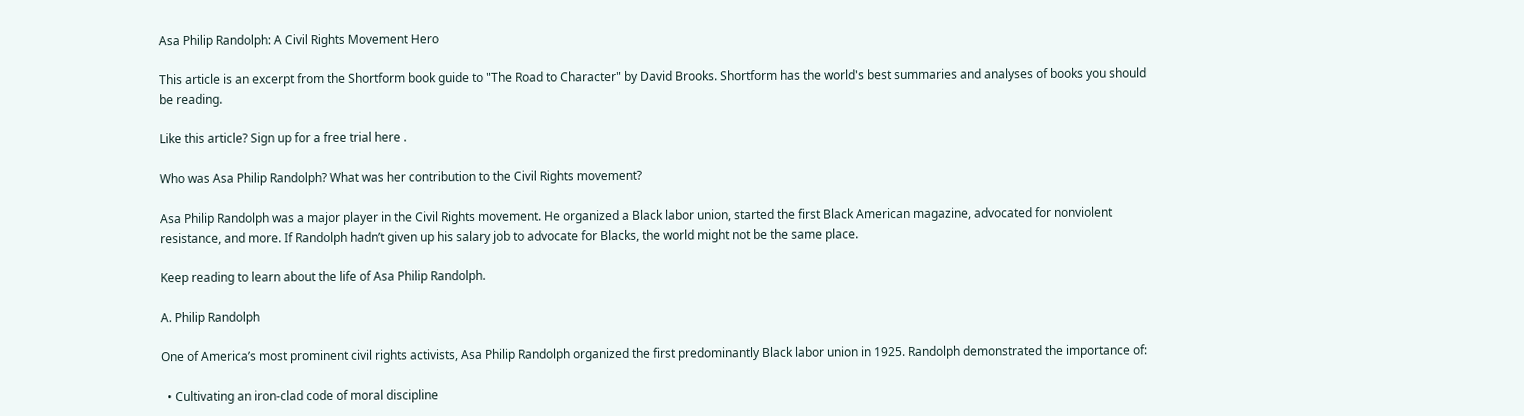Asa Philip Randolph: A Civil Rights Movement Hero

This article is an excerpt from the Shortform book guide to "The Road to Character" by David Brooks. Shortform has the world's best summaries and analyses of books you should be reading.

Like this article? Sign up for a free trial here .

Who was Asa Philip Randolph? What was her contribution to the Civil Rights movement?

Asa Philip Randolph was a major player in the Civil Rights movement. He organized a Black labor union, started the first Black American magazine, advocated for nonviolent resistance, and more. If Randolph hadn’t given up his salary job to advocate for Blacks, the world might not be the same place.

Keep reading to learn about the life of Asa Philip Randolph.

A. Philip Randolph

One of America’s most prominent civil rights activists, Asa Philip Randolph organized the first predominantly Black labor union in 1925. Randolph demonstrated the importance of:

  • Cultivating an iron-clad code of moral discipline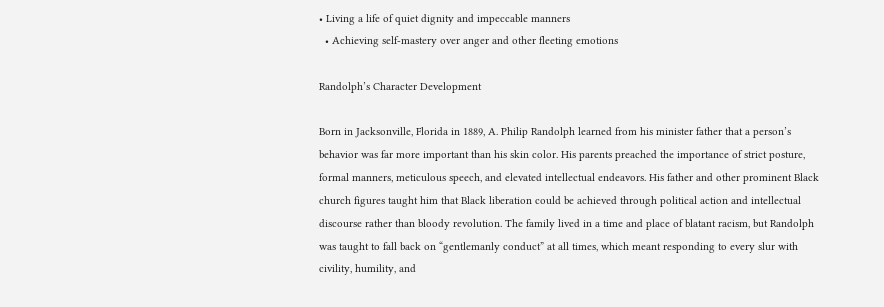• Living a life of quiet dignity and impeccable manners
  • Achieving self-mastery over anger and other fleeting emotions

Randolph’s Character Development

Born in Jacksonville, Florida in 1889, A. Philip Randolph learned from his minister father that a person’s behavior was far more important than his skin color. His parents preached the importance of strict posture, formal manners, meticulous speech, and elevated intellectual endeavors. His father and other prominent Black church figures taught him that Black liberation could be achieved through political action and intellectual discourse rather than bloody revolution. The family lived in a time and place of blatant racism, but Randolph was taught to fall back on “gentlemanly conduct” at all times, which meant responding to every slur with civility, humility, and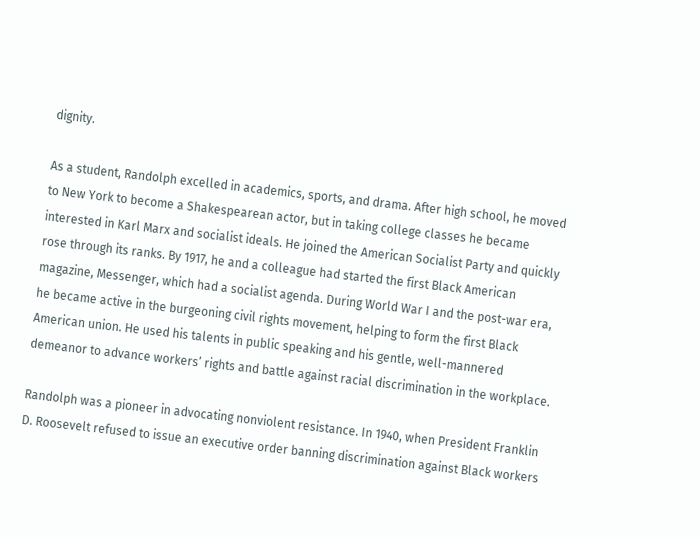dignity.

As a student, Randolph excelled in academics, sports, and drama. After high school, he moved to New York to become a Shakespearean actor, but in taking college classes he became interested in Karl Marx and socialist ideals. He joined the American Socialist Party and quickly rose through its ranks. By 1917, he and a colleague had started the first Black American magazine, Messenger, which had a socialist agenda. During World War I and the post-war era, he became active in the burgeoning civil rights movement, helping to form the first Black American union. He used his talents in public speaking and his gentle, well-mannered demeanor to advance workers’ rights and battle against racial discrimination in the workplace.

Randolph was a pioneer in advocating nonviolent resistance. In 1940, when President Franklin D. Roosevelt refused to issue an executive order banning discrimination against Black workers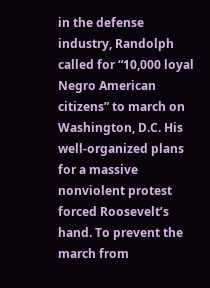in the defense industry, Randolph called for “10,000 loyal Negro American citizens” to march on Washington, D.C. His well-organized plans for a massive nonviolent protest forced Roosevelt’s hand. To prevent the march from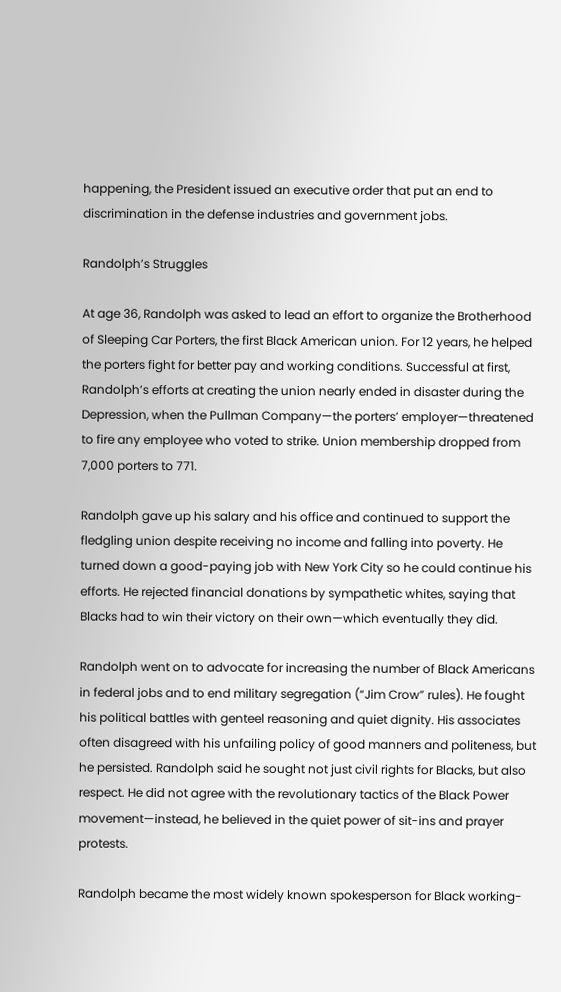happening, the President issued an executive order that put an end to discrimination in the defense industries and government jobs.

Randolph’s Struggles

At age 36, Randolph was asked to lead an effort to organize the Brotherhood of Sleeping Car Porters, the first Black American union. For 12 years, he helped the porters fight for better pay and working conditions. Successful at first, Randolph’s efforts at creating the union nearly ended in disaster during the Depression, when the Pullman Company—the porters’ employer—threatened to fire any employee who voted to strike. Union membership dropped from 7,000 porters to 771.

Randolph gave up his salary and his office and continued to support the fledgling union despite receiving no income and falling into poverty. He turned down a good-paying job with New York City so he could continue his efforts. He rejected financial donations by sympathetic whites, saying that Blacks had to win their victory on their own—which eventually they did.

Randolph went on to advocate for increasing the number of Black Americans in federal jobs and to end military segregation (“Jim Crow” rules). He fought his political battles with genteel reasoning and quiet dignity. His associates often disagreed with his unfailing policy of good manners and politeness, but he persisted. Randolph said he sought not just civil rights for Blacks, but also respect. He did not agree with the revolutionary tactics of the Black Power movement—instead, he believed in the quiet power of sit-ins and prayer protests.

Randolph became the most widely known spokesperson for Black working-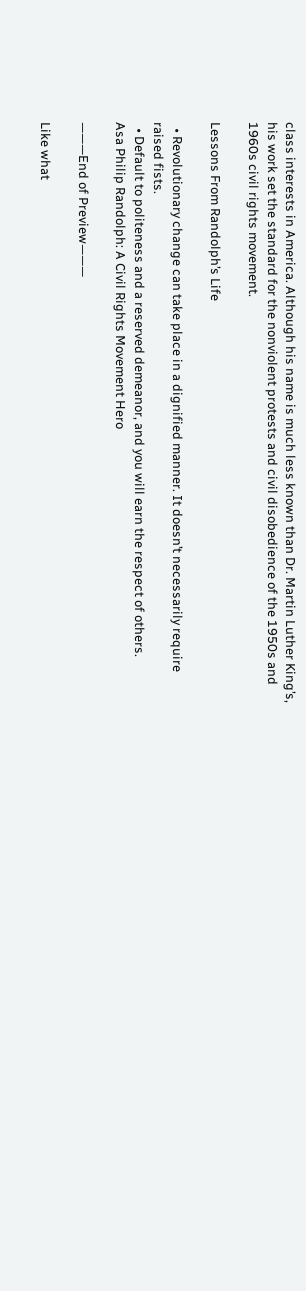class interests in America. Although his name is much less known than Dr. Martin Luther King’s, his work set the standard for the nonviolent protests and civil disobedience of the 1950s and 1960s civil rights movement.

Lessons From Randolph’s Life

  • Revolutionary change can take place in a dignified manner. It doesn’t necessarily require raised fists.
  • Default to politeness and a reserved demeanor, and you will earn the respect of others.
Asa Philip Randolph: A Civil Rights Movement Hero

———End of Preview———

Like what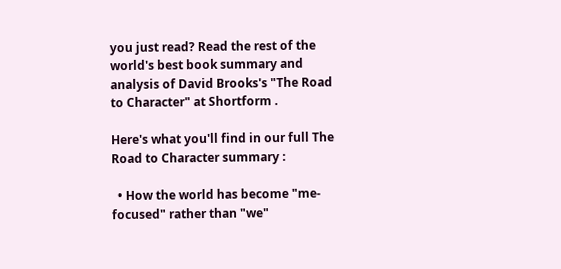you just read? Read the rest of the world's best book summary and analysis of David Brooks's "The Road to Character" at Shortform .

Here's what you'll find in our full The Road to Character summary :

  • How the world has become "me-focused" rather than "we"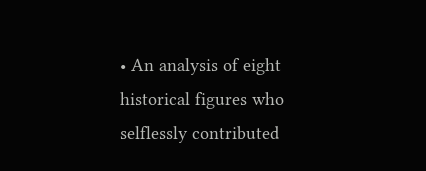• An analysis of eight historical figures who selflessly contributed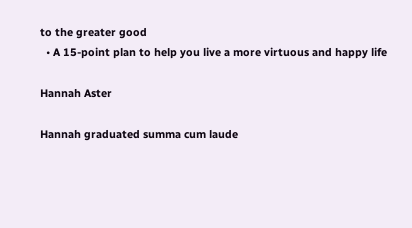to the greater good
  • A 15-point plan to help you live a more virtuous and happy life

Hannah Aster

Hannah graduated summa cum laude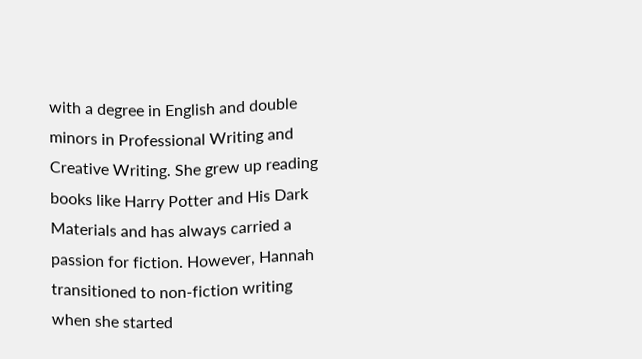with a degree in English and double minors in Professional Writing and Creative Writing. She grew up reading books like Harry Potter and His Dark Materials and has always carried a passion for fiction. However, Hannah transitioned to non-fiction writing when she started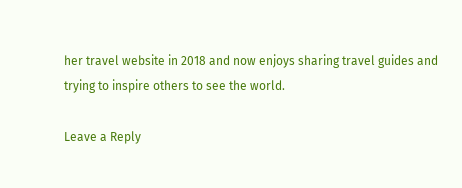her travel website in 2018 and now enjoys sharing travel guides and trying to inspire others to see the world.

Leave a Reply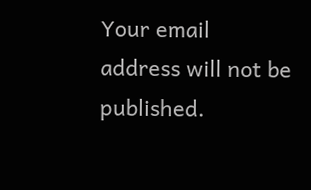Your email address will not be published.